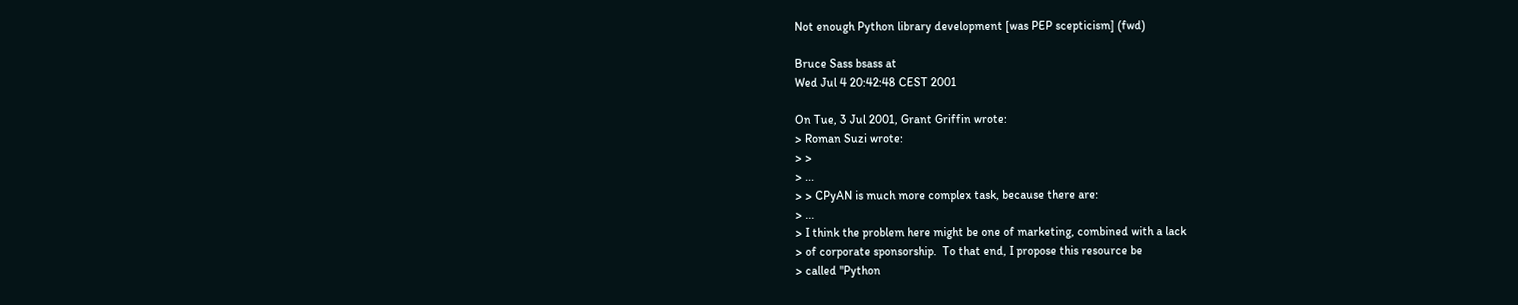Not enough Python library development [was PEP scepticism] (fwd)

Bruce Sass bsass at
Wed Jul 4 20:42:48 CEST 2001

On Tue, 3 Jul 2001, Grant Griffin wrote:
> Roman Suzi wrote:
> >
> ...
> > CPyAN is much more complex task, because there are:
> ...
> I think the problem here might be one of marketing, combined with a lack
> of corporate sponsorship.  To that end, I propose this resource be
> called "Python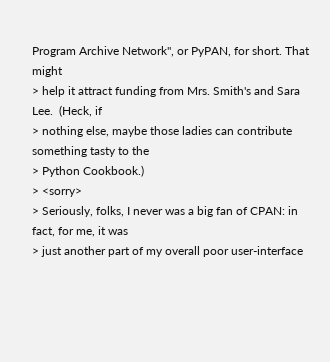Program Archive Network", or PyPAN, for short. That might
> help it attract funding from Mrs. Smith's and Sara Lee.  (Heck, if
> nothing else, maybe those ladies can contribute something tasty to the
> Python Cookbook.)
> <sorry>
> Seriously, folks, I never was a big fan of CPAN: in fact, for me, it was
> just another part of my overall poor user-interface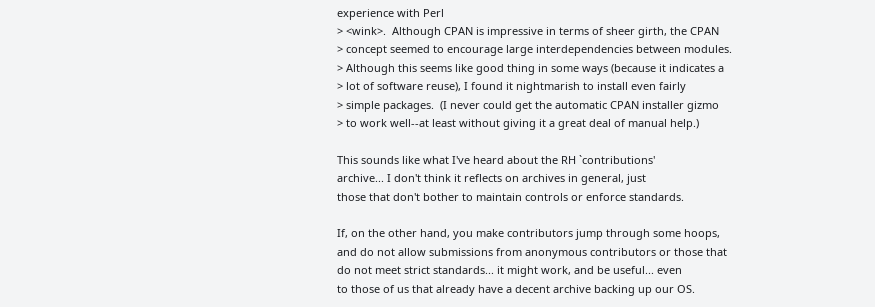experience with Perl
> <wink>.  Although CPAN is impressive in terms of sheer girth, the CPAN
> concept seemed to encourage large interdependencies between modules.
> Although this seems like good thing in some ways (because it indicates a
> lot of software reuse), I found it nightmarish to install even fairly
> simple packages.  (I never could get the automatic CPAN installer gizmo
> to work well--at least without giving it a great deal of manual help.)

This sounds like what I've heard about the RH `contributions'
archive... I don't think it reflects on archives in general, just
those that don't bother to maintain controls or enforce standards.

If, on the other hand, you make contributors jump through some hoops,
and do not allow submissions from anonymous contributors or those that
do not meet strict standards... it might work, and be useful... even
to those of us that already have a decent archive backing up our OS.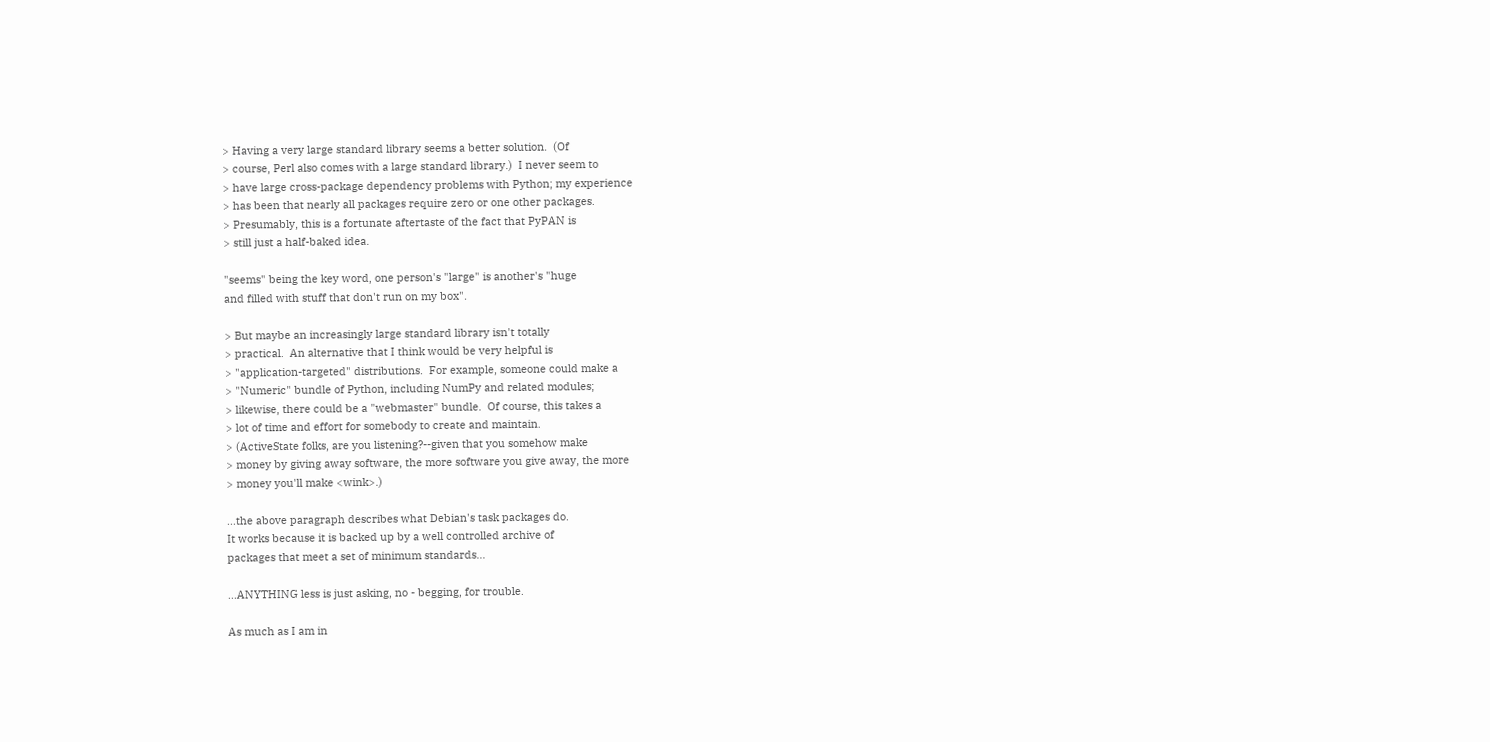> Having a very large standard library seems a better solution.  (Of
> course, Perl also comes with a large standard library.)  I never seem to
> have large cross-package dependency problems with Python; my experience
> has been that nearly all packages require zero or one other packages.
> Presumably, this is a fortunate aftertaste of the fact that PyPAN is
> still just a half-baked idea.

"seems" being the key word, one person's "large" is another's "huge
and filled with stuff that don't run on my box".

> But maybe an increasingly large standard library isn't totally
> practical.  An alternative that I think would be very helpful is
> "application-targeted" distributions.  For example, someone could make a
> "Numeric" bundle of Python, including NumPy and related modules;
> likewise, there could be a "webmaster" bundle.  Of course, this takes a
> lot of time and effort for somebody to create and maintain.
> (ActiveState folks, are you listening?--given that you somehow make
> money by giving away software, the more software you give away, the more
> money you'll make <wink>.)

...the above paragraph describes what Debian's task packages do.
It works because it is backed up by a well controlled archive of
packages that meet a set of minimum standards...

...ANYTHING less is just asking, no - begging, for trouble.

As much as I am in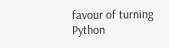favour of turning Python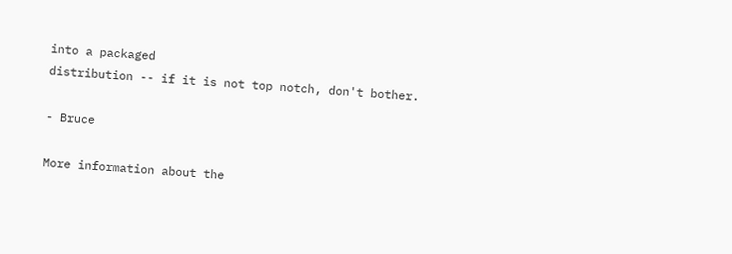into a packaged
distribution -- if it is not top notch, don't bother.

- Bruce

More information about the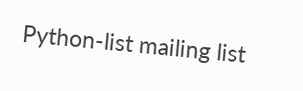Python-list mailing list